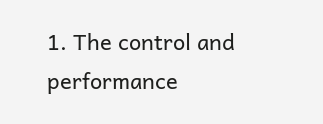1. The control and performance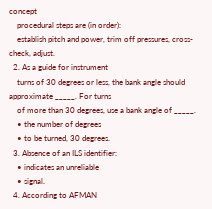concept
    procedural steps are (in order):
    establish pitch and power, trim off pressures, cross-check, adjust.
  2. As a guide for instrument
    turns of 30 degrees or less, the bank angle should approximate _____. For turns
    of more than 30 degrees, use a bank angle of _____.
    • the number of degrees
    • to be turned, 30 degrees.
  3. Absence of an ILS identifier:
    • indicates an unreliable
    • signal.
  4. According to AFMAN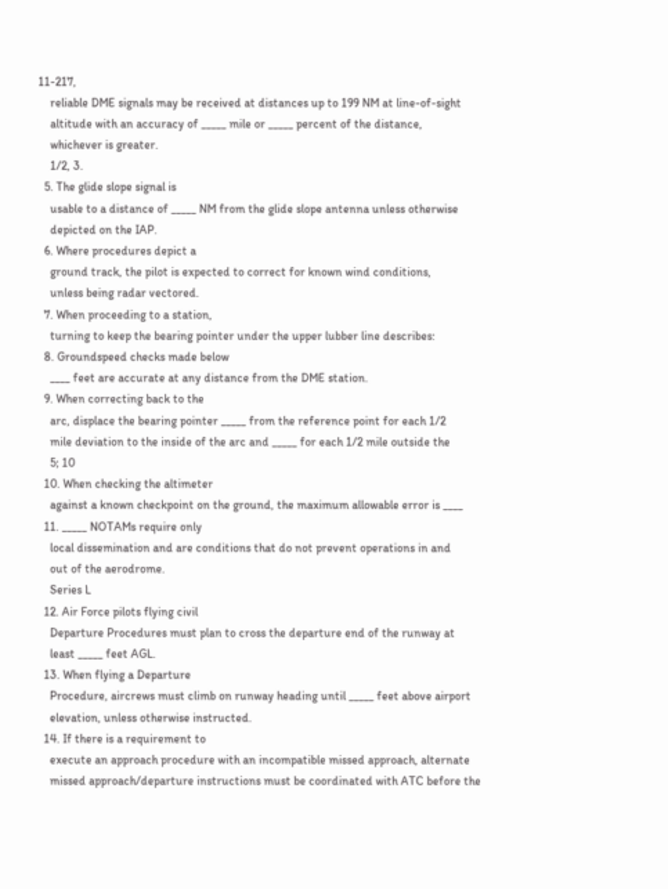11-217,
    reliable DME signals may be received at distances up to 199 NM at line-of-sight
    altitude with an accuracy of _____ mile or _____ percent of the distance,
    whichever is greater.
    1/2, 3.
  5. The glide slope signal is
    usable to a distance of _____ NM from the glide slope antenna unless otherwise
    depicted on the IAP.
  6. Where procedures depict a
    ground track, the pilot is expected to correct for known wind conditions,
    unless being radar vectored.
  7. When proceeding to a station,
    turning to keep the bearing pointer under the upper lubber line describes:
  8. Groundspeed checks made below
    ____ feet are accurate at any distance from the DME station.
  9. When correcting back to the
    arc, displace the bearing pointer _____ from the reference point for each 1/2
    mile deviation to the inside of the arc and _____ for each 1/2 mile outside the
    5; 10
  10. When checking the altimeter
    against a known checkpoint on the ground, the maximum allowable error is ____
  11. _____ NOTAMs require only
    local dissemination and are conditions that do not prevent operations in and
    out of the aerodrome.
    Series L
  12. Air Force pilots flying civil
    Departure Procedures must plan to cross the departure end of the runway at
    least _____ feet AGL.
  13. When flying a Departure
    Procedure, aircrews must climb on runway heading until _____ feet above airport
    elevation, unless otherwise instructed.
  14. If there is a requirement to
    execute an approach procedure with an incompatible missed approach, alternate
    missed approach/departure instructions must be coordinated with ATC before the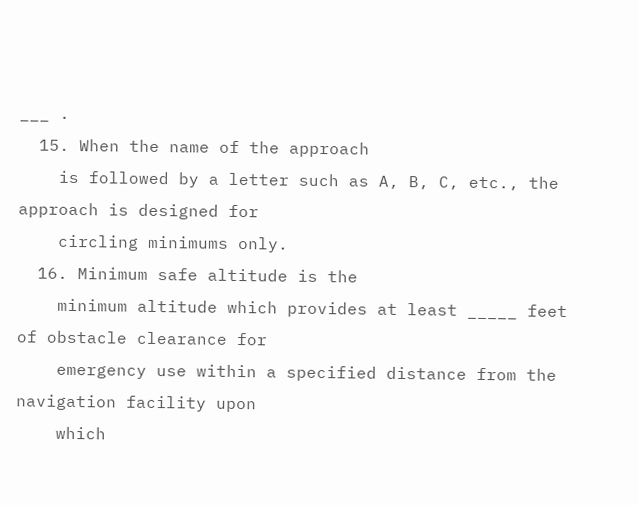___ .
  15. When the name of the approach
    is followed by a letter such as A, B, C, etc., the approach is designed for
    circling minimums only.
  16. Minimum safe altitude is the
    minimum altitude which provides at least _____ feet of obstacle clearance for
    emergency use within a specified distance from the navigation facility upon
    which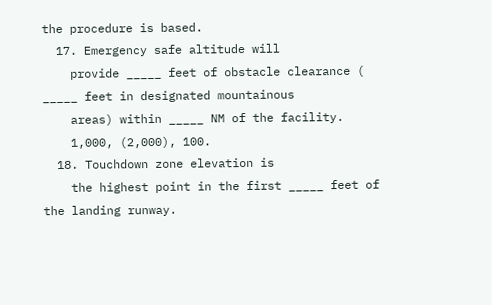the procedure is based.
  17. Emergency safe altitude will
    provide _____ feet of obstacle clearance ( _____ feet in designated mountainous
    areas) within _____ NM of the facility.
    1,000, (2,000), 100.
  18. Touchdown zone elevation is
    the highest point in the first _____ feet of the landing runway.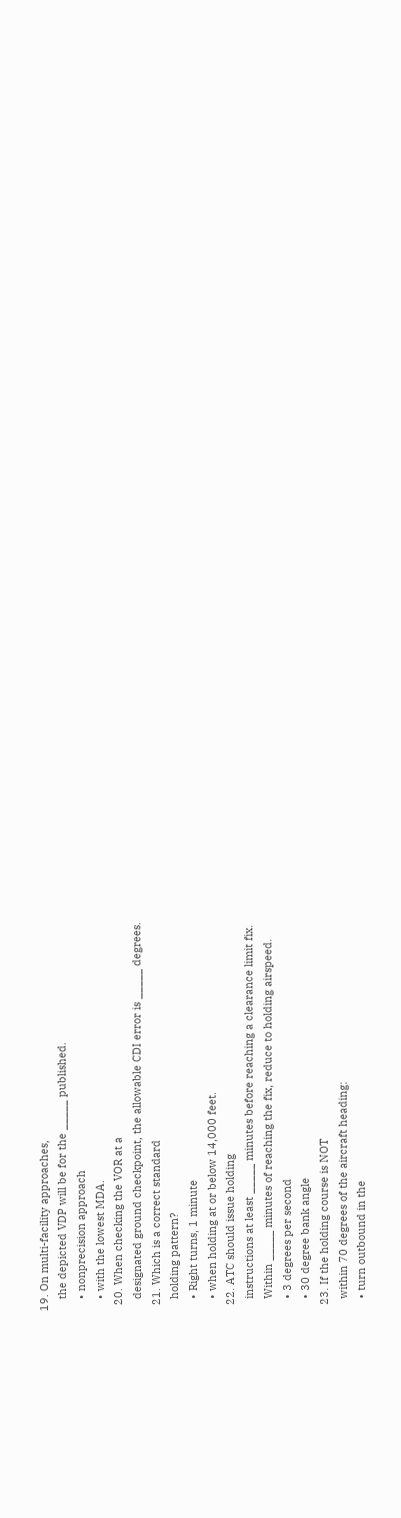19. On multi-facility approaches,
    the depicted VDP will be for the _____ published.
    • nonprecision approach
    • with the lowest MDA.
  20. When checking the VOR at a
    designated ground checkpoint, the allowable CDI error is _____ degrees.
  21. Which is a correct standard
    holding pattern?
    • Right turns, 1 minute
    • when holding at or below 14,000 feet.
  22. ATC should issue holding
    instructions at least _____ minutes before reaching a clearance limit fix.
    Within _____ minutes of reaching the fix, reduce to holding airspeed.
    • 3 degrees per second
    • 30 degree bank angle
  23. If the holding course is NOT
    within 70 degrees of the aircraft heading:
    • turn outbound in the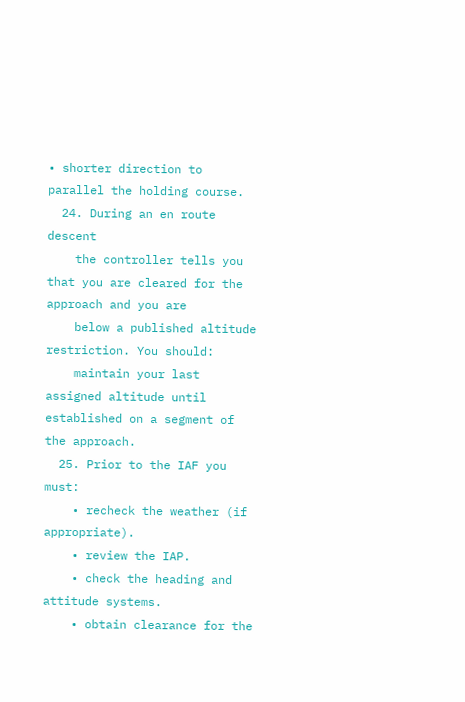• shorter direction to parallel the holding course.
  24. During an en route descent
    the controller tells you that you are cleared for the approach and you are
    below a published altitude restriction. You should:
    maintain your last assigned altitude until established on a segment of the approach.
  25. Prior to the IAF you must:
    • recheck the weather (if appropriate).
    • review the IAP.
    • check the heading and attitude systems.
    • obtain clearance for the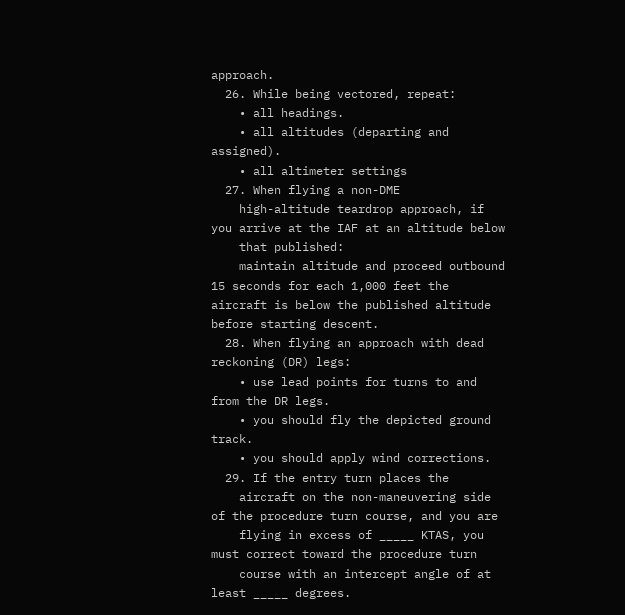approach.
  26. While being vectored, repeat:
    • all headings.
    • all altitudes (departing and assigned).
    • all altimeter settings
  27. When flying a non-DME
    high-altitude teardrop approach, if you arrive at the IAF at an altitude below
    that published:
    maintain altitude and proceed outbound 15 seconds for each 1,000 feet the aircraft is below the published altitude  before starting descent.
  28. When flying an approach with dead reckoning (DR) legs:
    • use lead points for turns to and from the DR legs.
    • you should fly the depicted ground track.
    • you should apply wind corrections.
  29. If the entry turn places the
    aircraft on the non-maneuvering side of the procedure turn course, and you are
    flying in excess of _____ KTAS, you must correct toward the procedure turn
    course with an intercept angle of at least _____ degrees.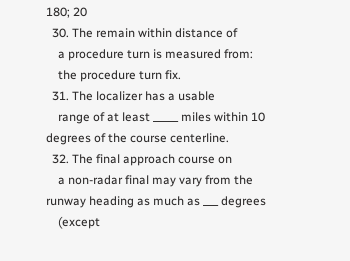180; 20
  30. The remain within distance of
    a procedure turn is measured from:
    the procedure turn fix.
  31. The localizer has a usable
    range of at least _____ miles within 10 degrees of the course centerline.
  32. The final approach course on
    a non-radar final may vary from the runway heading as much as ___ degrees
    (except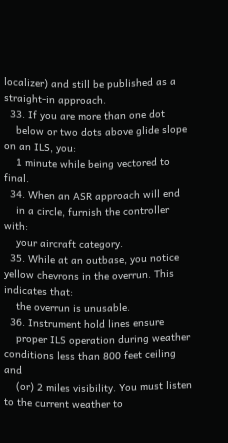localizer) and still be published as a straight-in approach.
  33. If you are more than one dot
    below or two dots above glide slope on an ILS, you:
    1 minute while being vectored to final.
  34. When an ASR approach will end
    in a circle, furnish the controller with:
    your aircraft category.
  35. While at an outbase, you notice yellow chevrons in the overrun. This indicates that:
    the overrun is unusable.
  36. Instrument hold lines ensure
    proper ILS operation during weather conditions less than 800 feet ceiling and
    (or) 2 miles visibility. You must listen to the current weather to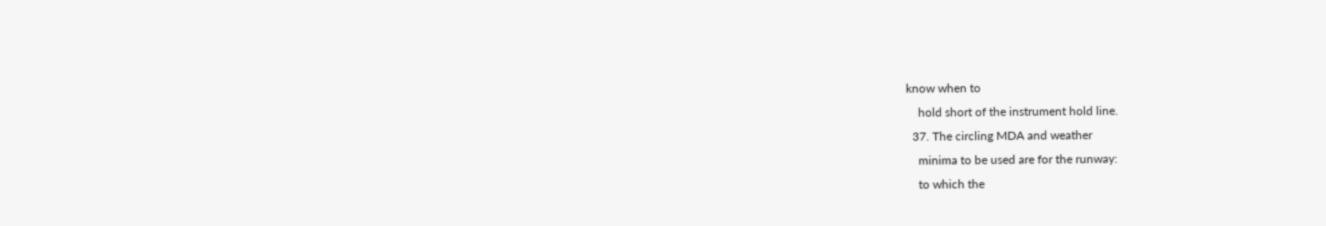know when to
    hold short of the instrument hold line.
  37. The circling MDA and weather
    minima to be used are for the runway:
    to which the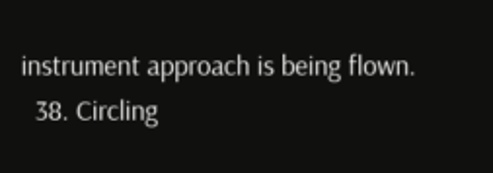instrument approach is being flown.
  38. Circling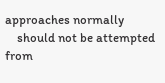approaches normally
    should not be attempted from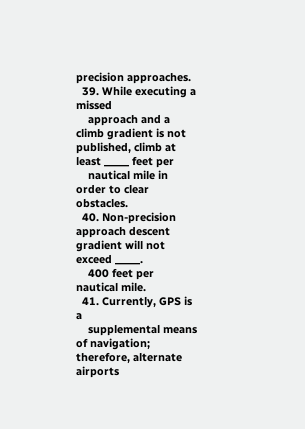precision approaches.
  39. While executing a missed
    approach and a climb gradient is not published, climb at least _____ feet per
    nautical mile in order to clear obstacles.
  40. Non-precision approach descent gradient will not exceed _____.
    400 feet per nautical mile.
  41. Currently, GPS is a
    supplemental means of navigation; therefore, alternate airports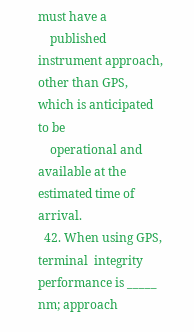must have a
    published instrument approach, other than GPS, which is anticipated to be
    operational and available at the estimated time of arrival.
  42. When using GPS, terminal  integrity performance is _____ nm; approach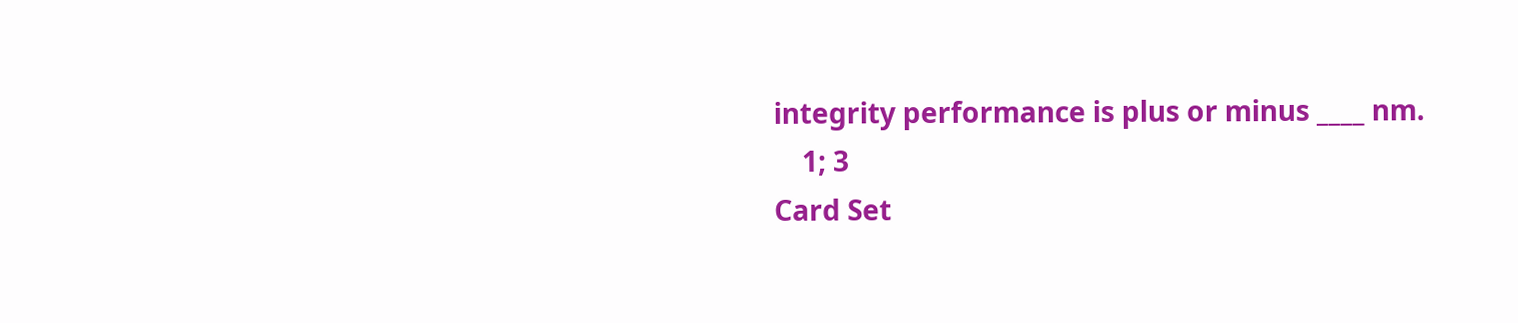integrity performance is plus or minus ____ nm.
    1; 3
Card Set